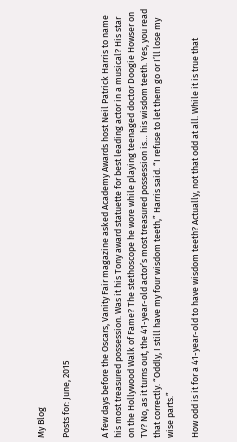My Blog

Posts for: June, 2015


A few days before the Oscars, Vanity Fair magazine asked Academy Awards host Neil Patrick Harris to name his most treasured possession. Was it his Tony award statuette for best leading actor in a musical? His star on the Hollywood Walk of Fame? The stethoscope he wore while playing teenaged doctor Doogie Howser on TV? No, as it turns out, the 41-year-old actor’s most treasured possession is… his wisdom teeth. Yes, you read that correctly. “Oddly, I still have my four wisdom teeth,” Harris said. “I refuse to let them go or I’ll lose my wise parts.”

How odd is it for a 41-year-old to have wisdom teeth? Actually, not that odd at all. While it is true that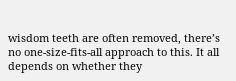wisdom teeth are often removed, there’s no one-size-fits-all approach to this. It all depends on whether they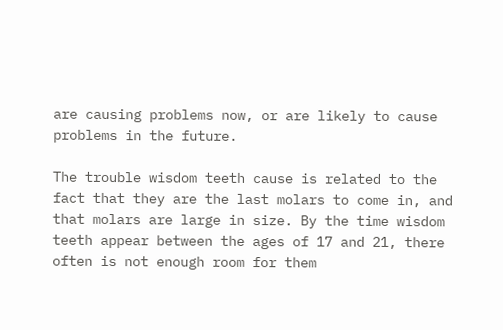are causing problems now, or are likely to cause problems in the future.

The trouble wisdom teeth cause is related to the fact that they are the last molars to come in, and that molars are large in size. By the time wisdom teeth appear between the ages of 17 and 21, there often is not enough room for them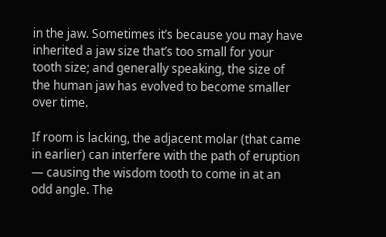in the jaw. Sometimes it’s because you may have inherited a jaw size that’s too small for your tooth size; and generally speaking, the size of the human jaw has evolved to become smaller over time.

If room is lacking, the adjacent molar (that came in earlier) can interfere with the path of eruption — causing the wisdom tooth to come in at an odd angle. The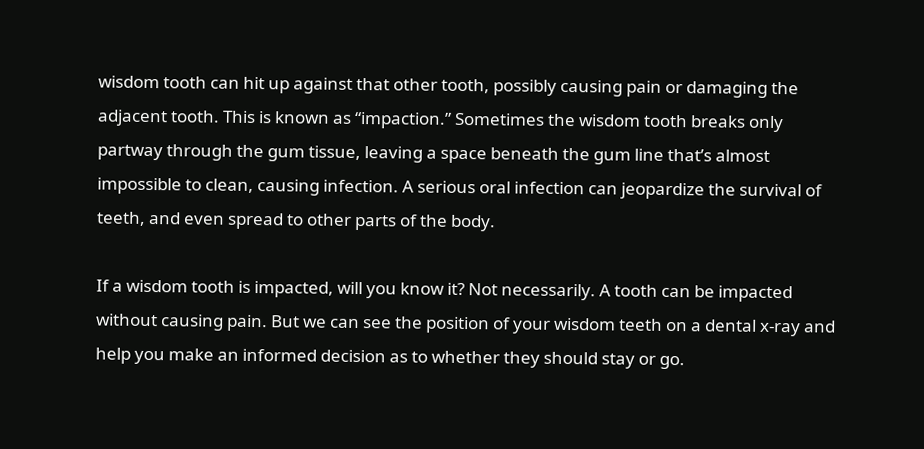wisdom tooth can hit up against that other tooth, possibly causing pain or damaging the adjacent tooth. This is known as “impaction.” Sometimes the wisdom tooth breaks only partway through the gum tissue, leaving a space beneath the gum line that’s almost impossible to clean, causing infection. A serious oral infection can jeopardize the survival of teeth, and even spread to other parts of the body.

If a wisdom tooth is impacted, will you know it? Not necessarily. A tooth can be impacted without causing pain. But we can see the position of your wisdom teeth on a dental x-ray and help you make an informed decision as to whether they should stay or go.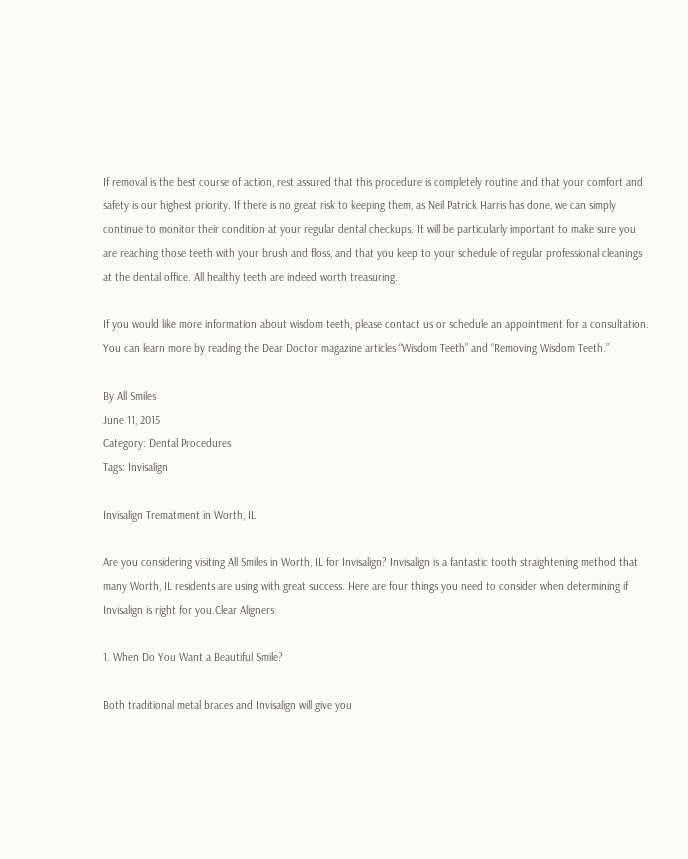If removal is the best course of action, rest assured that this procedure is completely routine and that your comfort and safety is our highest priority. If there is no great risk to keeping them, as Neil Patrick Harris has done, we can simply continue to monitor their condition at your regular dental checkups. It will be particularly important to make sure you are reaching those teeth with your brush and floss, and that you keep to your schedule of regular professional cleanings at the dental office. All healthy teeth are indeed worth treasuring.

If you would like more information about wisdom teeth, please contact us or schedule an appointment for a consultation. You can learn more by reading the Dear Doctor magazine articles “Wisdom Teeth” and “Removing Wisdom Teeth.”

By All Smiles
June 11, 2015
Category: Dental Procedures
Tags: Invisalign

Invisalign Trematment in Worth, IL

Are you considering visiting All Smiles in Worth, IL for Invisalign? Invisalign is a fantastic tooth straightening method that many Worth, IL residents are using with great success. Here are four things you need to consider when determining if Invisalign is right for you.Clear Aligners

1. When Do You Want a Beautiful Smile?

Both traditional metal braces and Invisalign will give you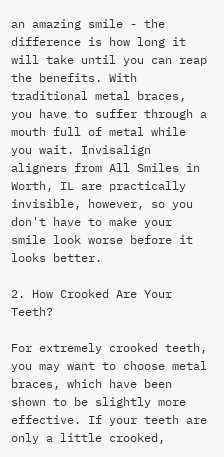an amazing smile - the difference is how long it will take until you can reap the benefits. With traditional metal braces, you have to suffer through a mouth full of metal while you wait. Invisalign aligners from All Smiles in Worth, IL are practically invisible, however, so you don't have to make your smile look worse before it looks better.

2. How Crooked Are Your Teeth?

For extremely crooked teeth, you may want to choose metal braces, which have been shown to be slightly more effective. If your teeth are only a little crooked,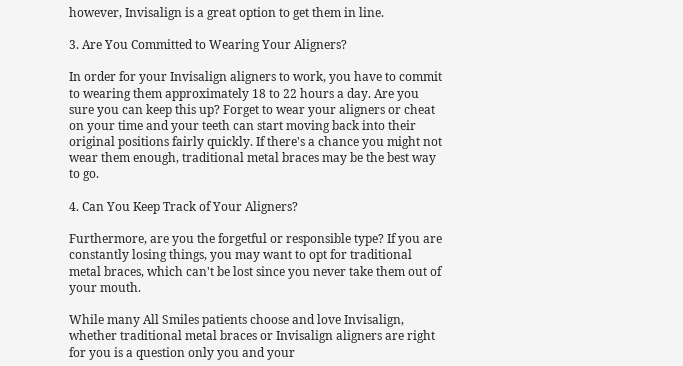however, Invisalign is a great option to get them in line.

3. Are You Committed to Wearing Your Aligners?

In order for your Invisalign aligners to work, you have to commit to wearing them approximately 18 to 22 hours a day. Are you sure you can keep this up? Forget to wear your aligners or cheat on your time and your teeth can start moving back into their original positions fairly quickly. If there's a chance you might not wear them enough, traditional metal braces may be the best way to go.

4. Can You Keep Track of Your Aligners?

Furthermore, are you the forgetful or responsible type? If you are constantly losing things, you may want to opt for traditional metal braces, which can't be lost since you never take them out of your mouth.

While many All Smiles patients choose and love Invisalign, whether traditional metal braces or Invisalign aligners are right for you is a question only you and your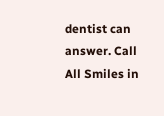dentist can answer. Call All Smiles in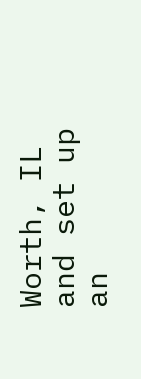Worth, IL and set up an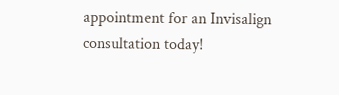appointment for an Invisalign consultation today!